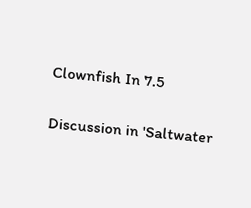Clownfish In 7.5

Discussion in 'Saltwater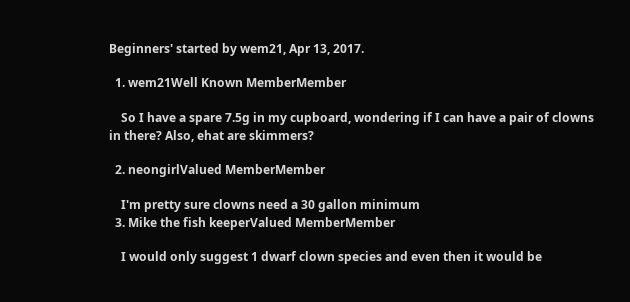Beginners' started by wem21, Apr 13, 2017.

  1. wem21Well Known MemberMember

    So I have a spare 7.5g in my cupboard, wondering if I can have a pair of clowns in there? Also, ehat are skimmers?

  2. neongirlValued MemberMember

    I'm pretty sure clowns need a 30 gallon minimum
  3. Mike the fish keeperValued MemberMember

    I would only suggest 1 dwarf clown species and even then it would be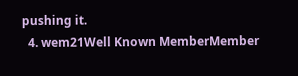pushing it.
  4. wem21Well Known MemberMember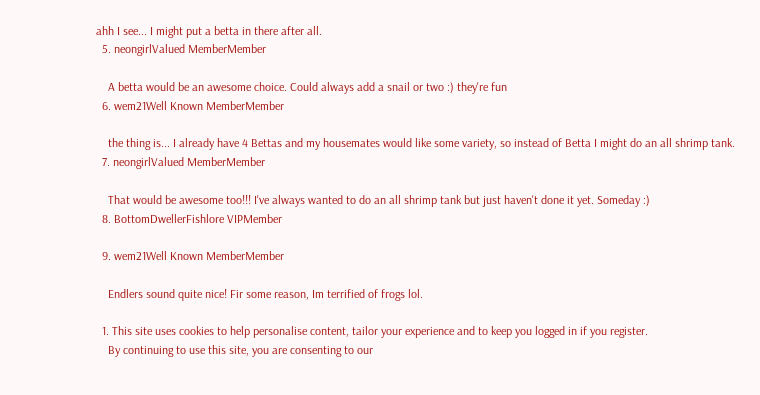ahh I see... I might put a betta in there after all.
  5. neongirlValued MemberMember

    A betta would be an awesome choice. Could always add a snail or two :) they're fun
  6. wem21Well Known MemberMember

    the thing is... I already have 4 Bettas and my housemates would like some variety, so instead of Betta I might do an all shrimp tank.
  7. neongirlValued MemberMember

    That would be awesome too!!! I've always wanted to do an all shrimp tank but just haven't done it yet. Someday :)
  8. BottomDwellerFishlore VIPMember

  9. wem21Well Known MemberMember

    Endlers sound quite nice! Fir some reason, Im terrified of frogs lol.

  1. This site uses cookies to help personalise content, tailor your experience and to keep you logged in if you register.
    By continuing to use this site, you are consenting to our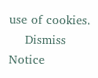use of cookies.
    Dismiss Notice